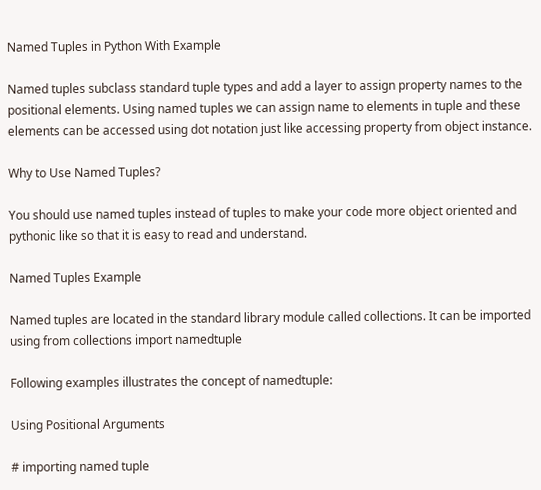Named Tuples in Python With Example

Named tuples subclass standard tuple types and add a layer to assign property names to the positional elements. Using named tuples we can assign name to elements in tuple and these elements can be accessed using dot notation just like accessing property from object instance.

Why to Use Named Tuples?

You should use named tuples instead of tuples to make your code more object oriented and pythonic like so that it is easy to read and understand.

Named Tuples Example

Named tuples are located in the standard library module called collections. It can be imported using from collections import namedtuple

Following examples illustrates the concept of namedtuple:

Using Positional Arguments

# importing named tuple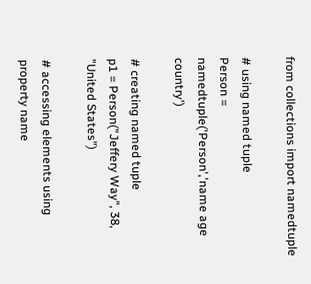from collections import namedtuple

# using named tuple
Person = namedtuple('Person','name age country')

# creating named tuple
p1 = Person("Jeffery Way", 38, "United States")

# accessing elements using property name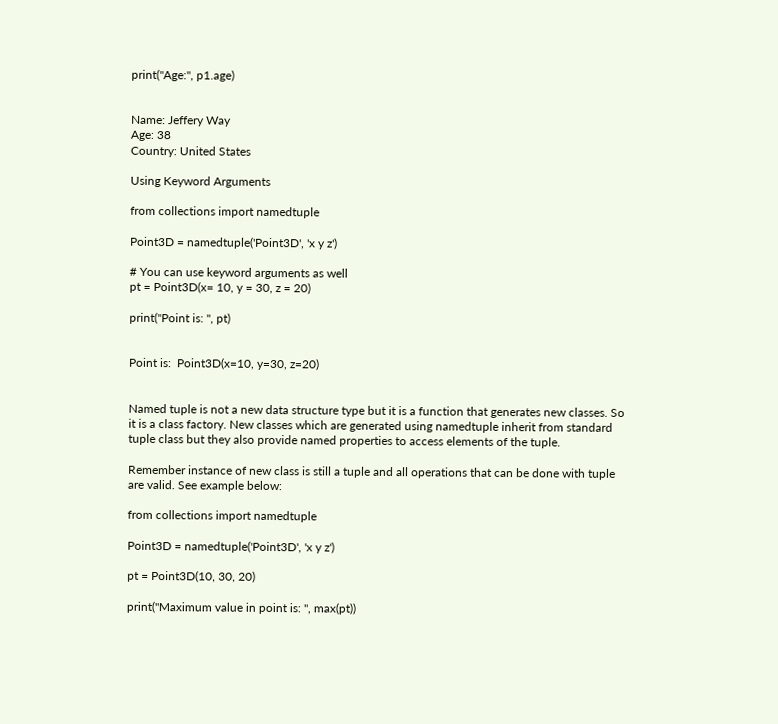print("Age:", p1.age)


Name: Jeffery Way
Age: 38
Country: United States

Using Keyword Arguments

from collections import namedtuple

Point3D = namedtuple('Point3D', 'x y z')

# You can use keyword arguments as well
pt = Point3D(x= 10, y = 30, z = 20)

print("Point is: ", pt)


Point is:  Point3D(x=10, y=30, z=20)


Named tuple is not a new data structure type but it is a function that generates new classes. So it is a class factory. New classes which are generated using namedtuple inherit from standard tuple class but they also provide named properties to access elements of the tuple.

Remember instance of new class is still a tuple and all operations that can be done with tuple are valid. See example below:

from collections import namedtuple

Point3D = namedtuple('Point3D', 'x y z')

pt = Point3D(10, 30, 20)

print("Maximum value in point is: ", max(pt))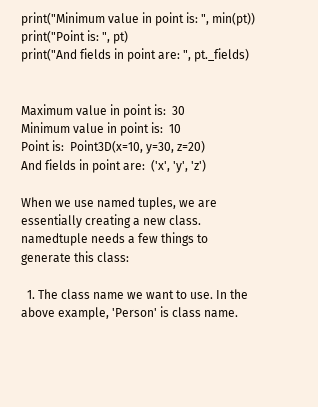print("Minimum value in point is: ", min(pt))
print("Point is: ", pt)
print("And fields in point are: ", pt._fields)


Maximum value in point is:  30
Minimum value in point is:  10
Point is:  Point3D(x=10, y=30, z=20)
And fields in point are:  ('x', 'y', 'z')

When we use named tuples, we are essentially creating a new class. namedtuple needs a few things to generate this class:

  1. The class name we want to use. In the above example, 'Person' is class name.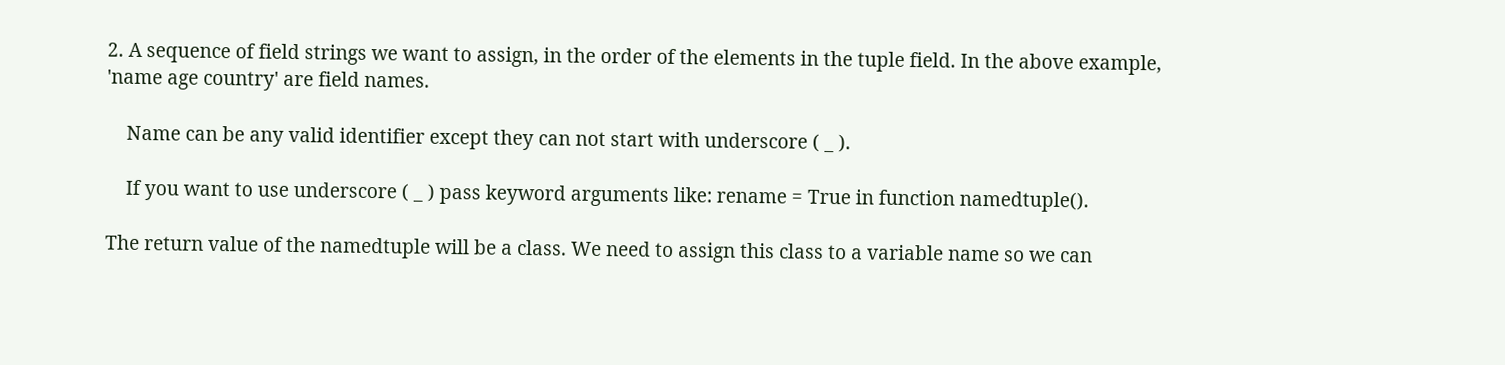2. A sequence of field strings we want to assign, in the order of the elements in the tuple field. In the above example, 'name age country' are field names.

    Name can be any valid identifier except they can not start with underscore ( _ ).

    If you want to use underscore ( _ ) pass keyword arguments like: rename = True in function namedtuple().

The return value of the namedtuple will be a class. We need to assign this class to a variable name so we can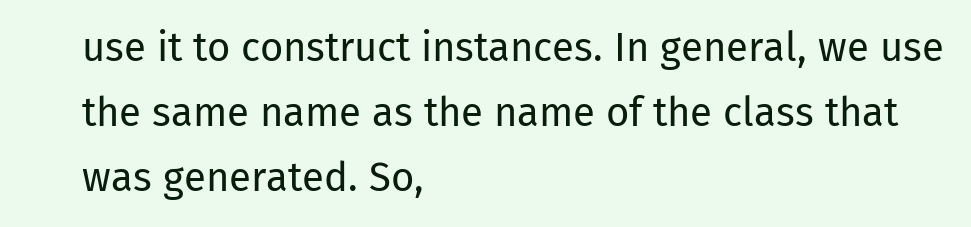use it to construct instances. In general, we use the same name as the name of the class that was generated. So,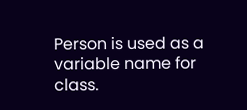Person is used as a variable name for class.